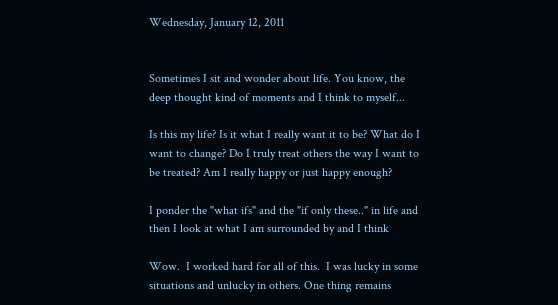Wednesday, January 12, 2011


Sometimes I sit and wonder about life. You know, the deep thought kind of moments and I think to myself...

Is this my life? Is it what I really want it to be? What do I want to change? Do I truly treat others the way I want to be treated? Am I really happy or just happy enough?

I ponder the "what ifs" and the "if only these.." in life and then I look at what I am surrounded by and I think

Wow.  I worked hard for all of this.  I was lucky in some situations and unlucky in others. One thing remains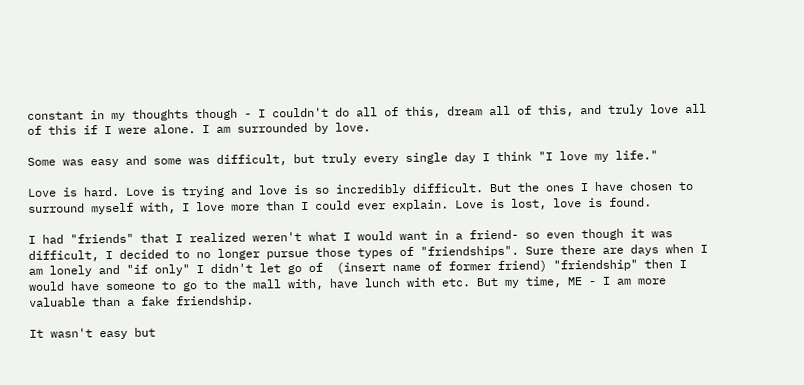constant in my thoughts though - I couldn't do all of this, dream all of this, and truly love all of this if I were alone. I am surrounded by love.

Some was easy and some was difficult, but truly every single day I think "I love my life."

Love is hard. Love is trying and love is so incredibly difficult. But the ones I have chosen to surround myself with, I love more than I could ever explain. Love is lost, love is found.

I had "friends" that I realized weren't what I would want in a friend- so even though it was difficult, I decided to no longer pursue those types of "friendships". Sure there are days when I am lonely and "if only" I didn't let go of  (insert name of former friend) "friendship" then I would have someone to go to the mall with, have lunch with etc. But my time, ME - I am more valuable than a fake friendship.

It wasn't easy but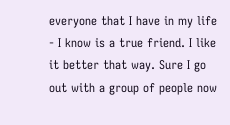everyone that I have in my life - I know is a true friend. I like it better that way. Sure I go out with a group of people now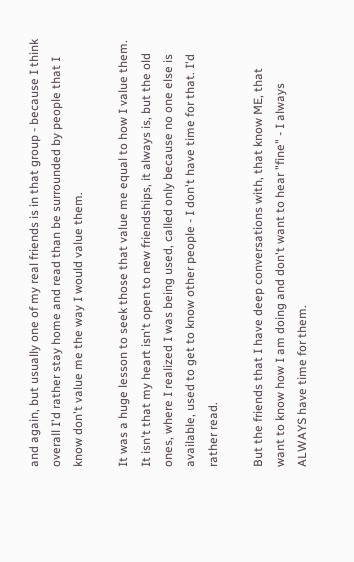and again, but usually one of my real friends is in that group - because I think overall I'd rather stay home and read than be surrounded by people that I know don't value me the way I would value them.

It was a huge lesson to seek those that value me equal to how I value them. It isn't that my heart isn't open to new friendships, it always is, but the old ones, where I realized I was being used, called only because no one else is available, used to get to know other people - I don't have time for that. I'd rather read.

But the friends that I have deep conversations with, that know ME, that want to know how I am doing and don't want to hear "fine" - I always ALWAYS have time for them.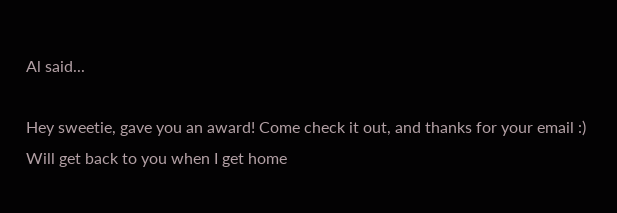Al said...

Hey sweetie, gave you an award! Come check it out, and thanks for your email :) Will get back to you when I get home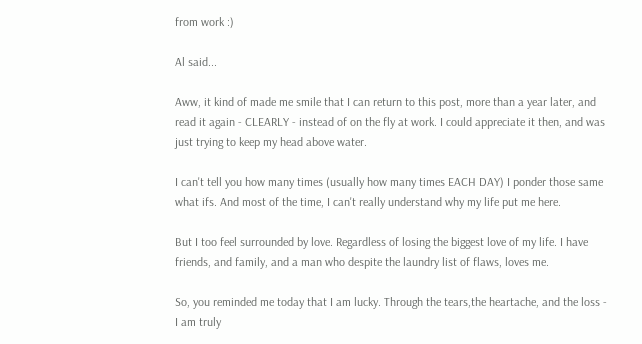from work :)

Al said...

Aww, it kind of made me smile that I can return to this post, more than a year later, and read it again - CLEARLY - instead of on the fly at work. I could appreciate it then, and was just trying to keep my head above water.

I can't tell you how many times (usually how many times EACH DAY) I ponder those same what ifs. And most of the time, I can't really understand why my life put me here.

But I too feel surrounded by love. Regardless of losing the biggest love of my life. I have friends, and family, and a man who despite the laundry list of flaws, loves me.

So, you reminded me today that I am lucky. Through the tears,the heartache, and the loss - I am truly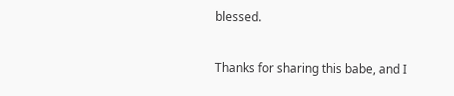blessed.

Thanks for sharing this babe, and I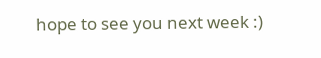hope to see you next week :)